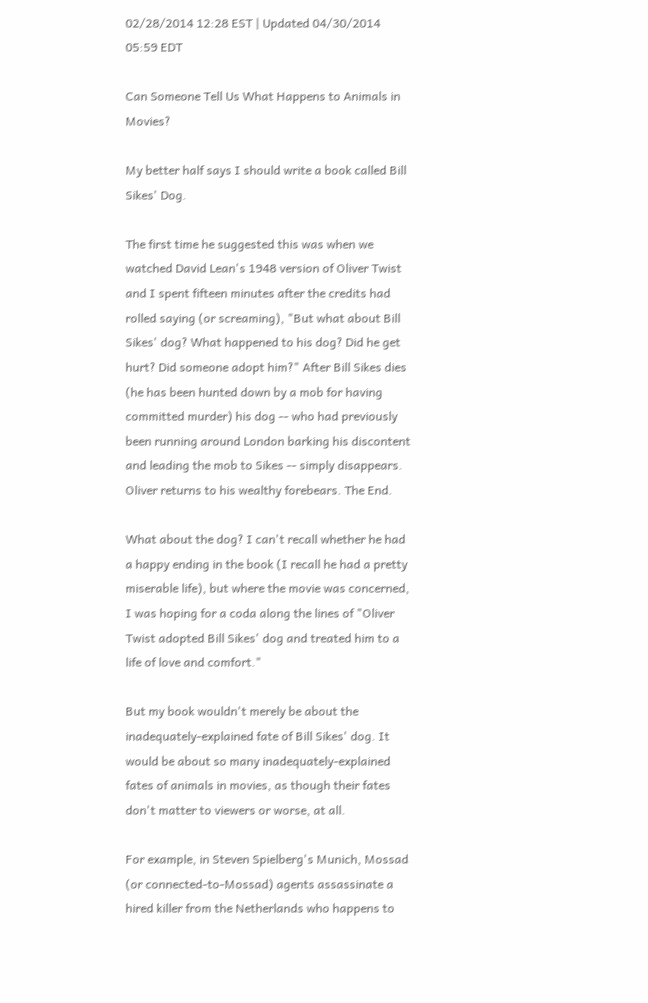02/28/2014 12:28 EST | Updated 04/30/2014 05:59 EDT

Can Someone Tell Us What Happens to Animals in Movies?

My better half says I should write a book called Bill Sikes' Dog.

The first time he suggested this was when we watched David Lean's 1948 version of Oliver Twist and I spent fifteen minutes after the credits had rolled saying (or screaming), "But what about Bill Sikes' dog? What happened to his dog? Did he get hurt? Did someone adopt him?" After Bill Sikes dies (he has been hunted down by a mob for having committed murder) his dog -- who had previously been running around London barking his discontent and leading the mob to Sikes -- simply disappears. Oliver returns to his wealthy forebears. The End.

What about the dog? I can't recall whether he had a happy ending in the book (I recall he had a pretty miserable life), but where the movie was concerned, I was hoping for a coda along the lines of "Oliver Twist adopted Bill Sikes' dog and treated him to a life of love and comfort."

But my book wouldn't merely be about the inadequately-explained fate of Bill Sikes' dog. It would be about so many inadequately-explained fates of animals in movies, as though their fates don't matter to viewers or worse, at all.

For example, in Steven Spielberg's Munich, Mossad (or connected-to-Mossad) agents assassinate a hired killer from the Netherlands who happens to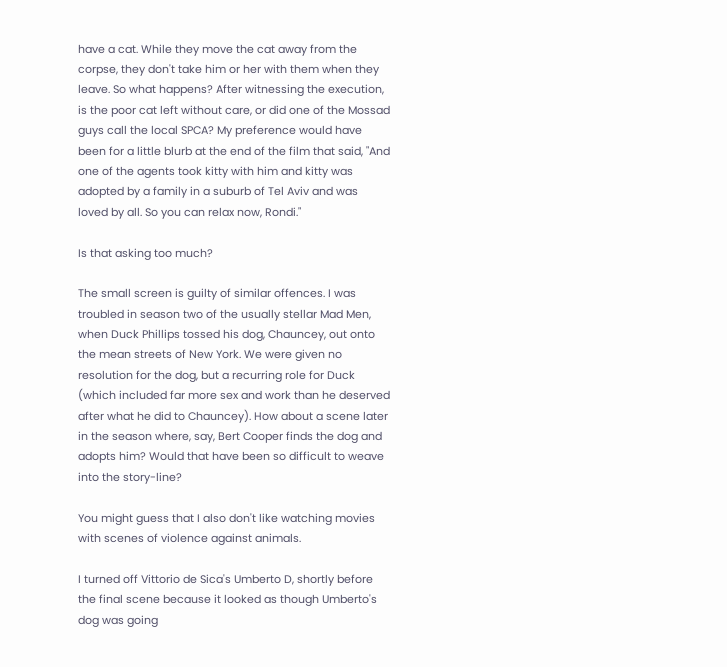have a cat. While they move the cat away from the corpse, they don't take him or her with them when they leave. So what happens? After witnessing the execution, is the poor cat left without care, or did one of the Mossad guys call the local SPCA? My preference would have been for a little blurb at the end of the film that said, "And one of the agents took kitty with him and kitty was adopted by a family in a suburb of Tel Aviv and was loved by all. So you can relax now, Rondi."

Is that asking too much?

The small screen is guilty of similar offences. I was troubled in season two of the usually stellar Mad Men, when Duck Phillips tossed his dog, Chauncey, out onto the mean streets of New York. We were given no resolution for the dog, but a recurring role for Duck (which included far more sex and work than he deserved after what he did to Chauncey). How about a scene later in the season where, say, Bert Cooper finds the dog and adopts him? Would that have been so difficult to weave into the story-line?

You might guess that I also don't like watching movies with scenes of violence against animals.

I turned off Vittorio de Sica's Umberto D, shortly before the final scene because it looked as though Umberto's dog was going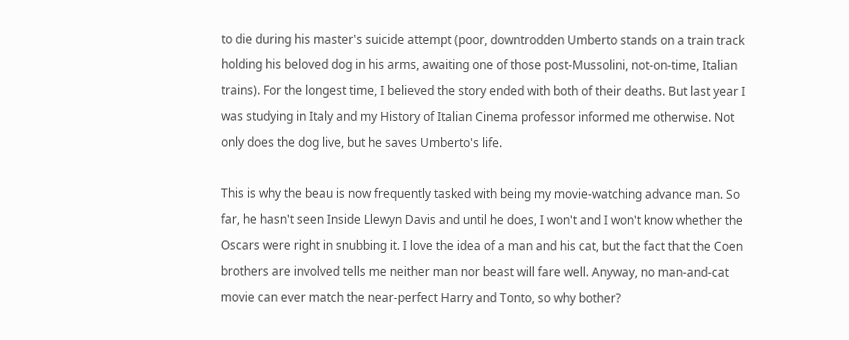to die during his master's suicide attempt (poor, downtrodden Umberto stands on a train track holding his beloved dog in his arms, awaiting one of those post-Mussolini, not-on-time, Italian trains). For the longest time, I believed the story ended with both of their deaths. But last year I was studying in Italy and my History of Italian Cinema professor informed me otherwise. Not only does the dog live, but he saves Umberto's life.

This is why the beau is now frequently tasked with being my movie-watching advance man. So far, he hasn't seen Inside Llewyn Davis and until he does, I won't and I won't know whether the Oscars were right in snubbing it. I love the idea of a man and his cat, but the fact that the Coen brothers are involved tells me neither man nor beast will fare well. Anyway, no man-and-cat movie can ever match the near-perfect Harry and Tonto, so why bother?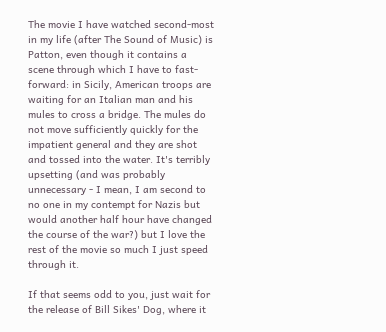The movie I have watched second-most in my life (after The Sound of Music) is Patton, even though it contains a scene through which I have to fast-forward: in Sicily, American troops are waiting for an Italian man and his mules to cross a bridge. The mules do not move sufficiently quickly for the impatient general and they are shot and tossed into the water. It's terribly upsetting (and was probably unnecessary - I mean, I am second to no one in my contempt for Nazis but would another half hour have changed the course of the war?) but I love the rest of the movie so much I just speed through it.

If that seems odd to you, just wait for the release of Bill Sikes' Dog, where it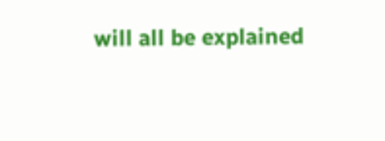will all be explained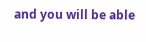and you will be able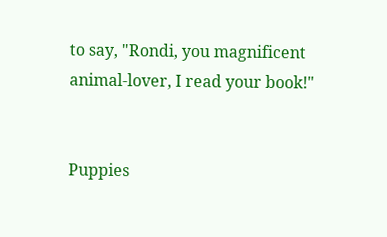to say, "Rondi, you magnificent animal-lover, I read your book!"


Puppies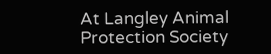At Langley Animal Protection Society